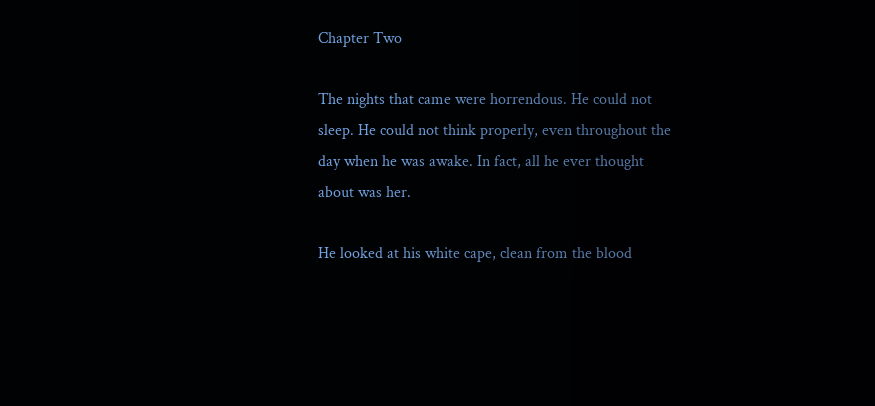Chapter Two

The nights that came were horrendous. He could not sleep. He could not think properly, even throughout the day when he was awake. In fact, all he ever thought about was her.

He looked at his white cape, clean from the blood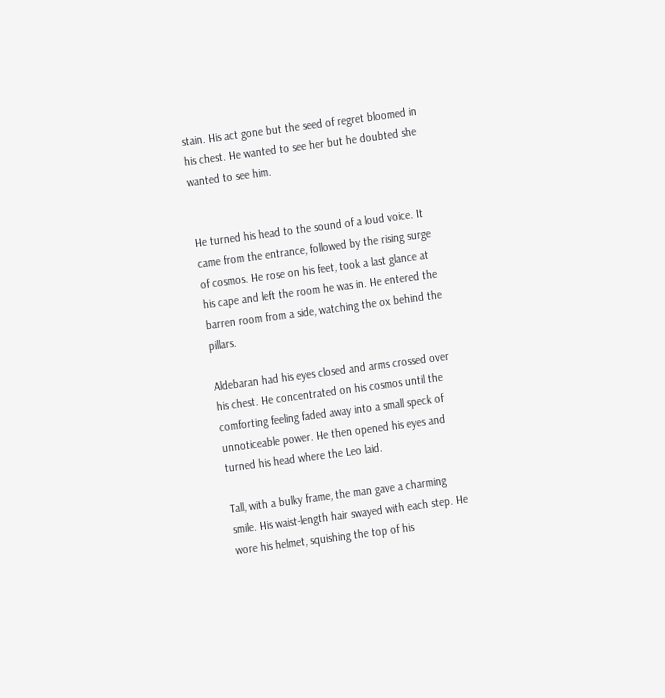stain. His act gone but the seed of regret bloomed in his chest. He wanted to see her but he doubted she wanted to see him.


He turned his head to the sound of a loud voice. It came from the entrance, followed by the rising surge of cosmos. He rose on his feet, took a last glance at his cape and left the room he was in. He entered the barren room from a side, watching the ox behind the pillars.

Aldebaran had his eyes closed and arms crossed over his chest. He concentrated on his cosmos until the comforting feeling faded away into a small speck of unnoticeable power. He then opened his eyes and turned his head where the Leo laid.

Tall, with a bulky frame, the man gave a charming smile. His waist-length hair swayed with each step. He wore his helmet, squishing the top of his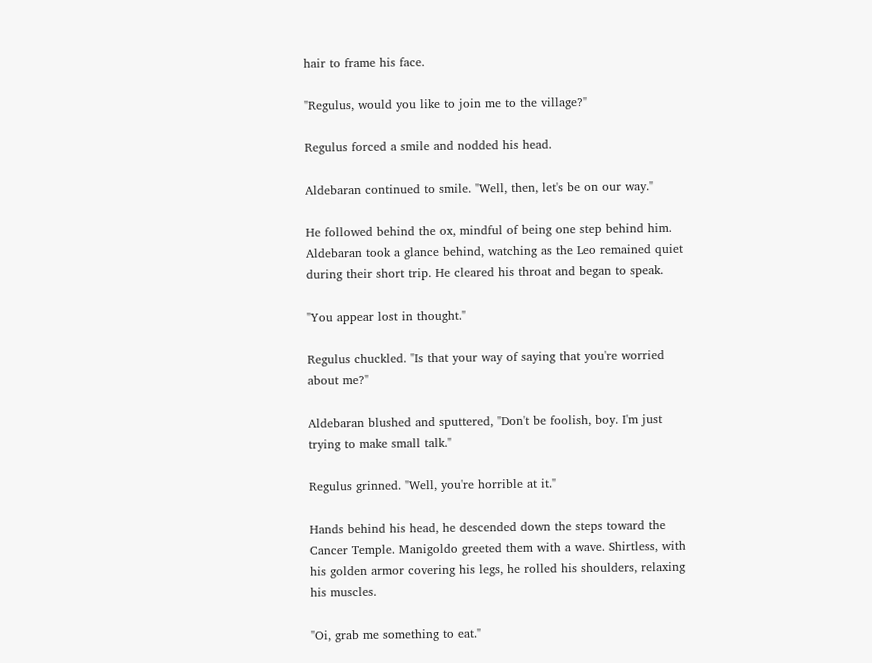hair to frame his face.

"Regulus, would you like to join me to the village?"

Regulus forced a smile and nodded his head.

Aldebaran continued to smile. "Well, then, let's be on our way."

He followed behind the ox, mindful of being one step behind him. Aldebaran took a glance behind, watching as the Leo remained quiet during their short trip. He cleared his throat and began to speak.

"You appear lost in thought."

Regulus chuckled. "Is that your way of saying that you're worried about me?"

Aldebaran blushed and sputtered, "Don't be foolish, boy. I'm just trying to make small talk."

Regulus grinned. "Well, you're horrible at it."

Hands behind his head, he descended down the steps toward the Cancer Temple. Manigoldo greeted them with a wave. Shirtless, with his golden armor covering his legs, he rolled his shoulders, relaxing his muscles.

"Oi, grab me something to eat."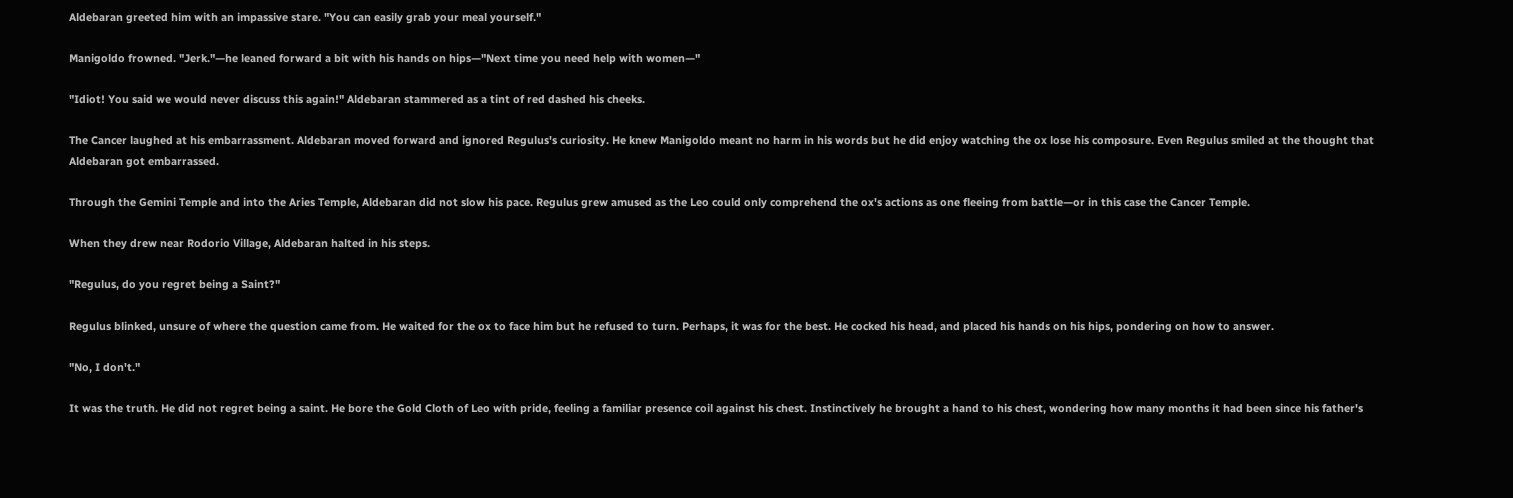Aldebaran greeted him with an impassive stare. "You can easily grab your meal yourself."

Manigoldo frowned. "Jerk."—he leaned forward a bit with his hands on hips—"Next time you need help with women—"

"Idiot! You said we would never discuss this again!" Aldebaran stammered as a tint of red dashed his cheeks.

The Cancer laughed at his embarrassment. Aldebaran moved forward and ignored Regulus's curiosity. He knew Manigoldo meant no harm in his words but he did enjoy watching the ox lose his composure. Even Regulus smiled at the thought that Aldebaran got embarrassed.

Through the Gemini Temple and into the Aries Temple, Aldebaran did not slow his pace. Regulus grew amused as the Leo could only comprehend the ox's actions as one fleeing from battle—or in this case the Cancer Temple.

When they drew near Rodorio Village, Aldebaran halted in his steps.

"Regulus, do you regret being a Saint?"

Regulus blinked, unsure of where the question came from. He waited for the ox to face him but he refused to turn. Perhaps, it was for the best. He cocked his head, and placed his hands on his hips, pondering on how to answer.

"No, I don't."

It was the truth. He did not regret being a saint. He bore the Gold Cloth of Leo with pride, feeling a familiar presence coil against his chest. Instinctively he brought a hand to his chest, wondering how many months it had been since his father's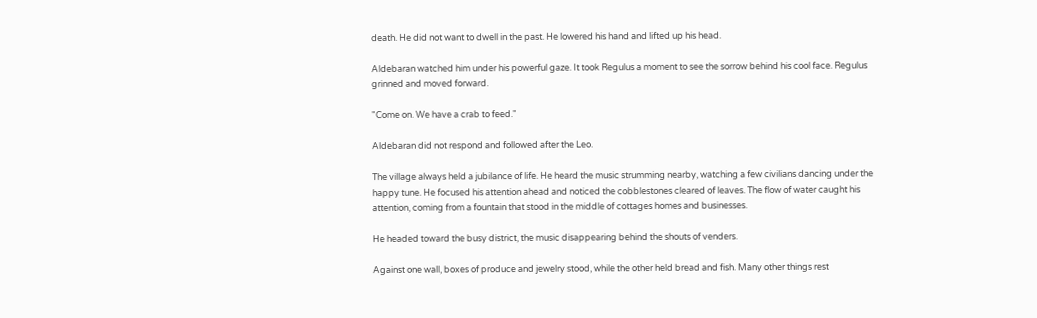death. He did not want to dwell in the past. He lowered his hand and lifted up his head.

Aldebaran watched him under his powerful gaze. It took Regulus a moment to see the sorrow behind his cool face. Regulus grinned and moved forward.

"Come on. We have a crab to feed."

Aldebaran did not respond and followed after the Leo.

The village always held a jubilance of life. He heard the music strumming nearby, watching a few civilians dancing under the happy tune. He focused his attention ahead and noticed the cobblestones cleared of leaves. The flow of water caught his attention, coming from a fountain that stood in the middle of cottages homes and businesses.

He headed toward the busy district, the music disappearing behind the shouts of venders.

Against one wall, boxes of produce and jewelry stood, while the other held bread and fish. Many other things rest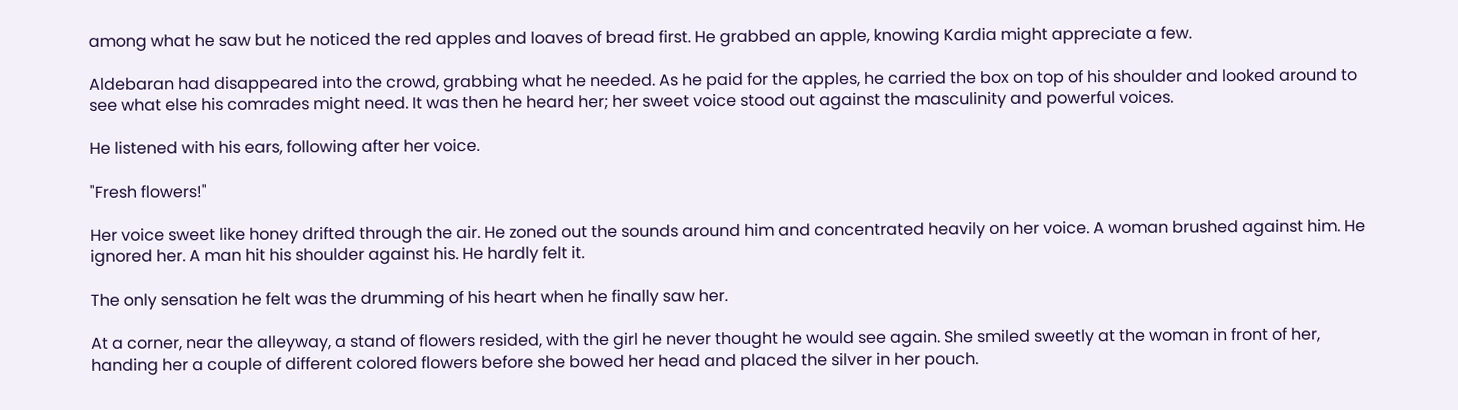among what he saw but he noticed the red apples and loaves of bread first. He grabbed an apple, knowing Kardia might appreciate a few.

Aldebaran had disappeared into the crowd, grabbing what he needed. As he paid for the apples, he carried the box on top of his shoulder and looked around to see what else his comrades might need. It was then he heard her; her sweet voice stood out against the masculinity and powerful voices.

He listened with his ears, following after her voice.

"Fresh flowers!"

Her voice sweet like honey drifted through the air. He zoned out the sounds around him and concentrated heavily on her voice. A woman brushed against him. He ignored her. A man hit his shoulder against his. He hardly felt it.

The only sensation he felt was the drumming of his heart when he finally saw her.

At a corner, near the alleyway, a stand of flowers resided, with the girl he never thought he would see again. She smiled sweetly at the woman in front of her, handing her a couple of different colored flowers before she bowed her head and placed the silver in her pouch.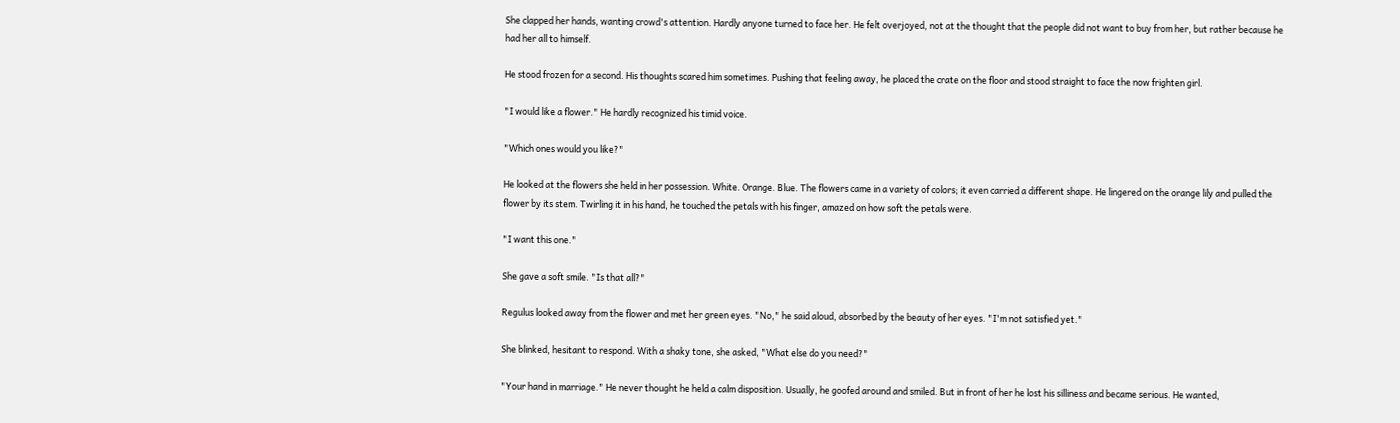She clapped her hands, wanting crowd's attention. Hardly anyone turned to face her. He felt overjoyed, not at the thought that the people did not want to buy from her, but rather because he had her all to himself.

He stood frozen for a second. His thoughts scared him sometimes. Pushing that feeling away, he placed the crate on the floor and stood straight to face the now frighten girl.

"I would like a flower." He hardly recognized his timid voice.

"Which ones would you like?"

He looked at the flowers she held in her possession. White. Orange. Blue. The flowers came in a variety of colors; it even carried a different shape. He lingered on the orange lily and pulled the flower by its stem. Twirling it in his hand, he touched the petals with his finger, amazed on how soft the petals were.

"I want this one."

She gave a soft smile. "Is that all?"

Regulus looked away from the flower and met her green eyes. "No," he said aloud, absorbed by the beauty of her eyes. "I'm not satisfied yet."

She blinked, hesitant to respond. With a shaky tone, she asked, "What else do you need?"

"Your hand in marriage." He never thought he held a calm disposition. Usually, he goofed around and smiled. But in front of her he lost his silliness and became serious. He wanted,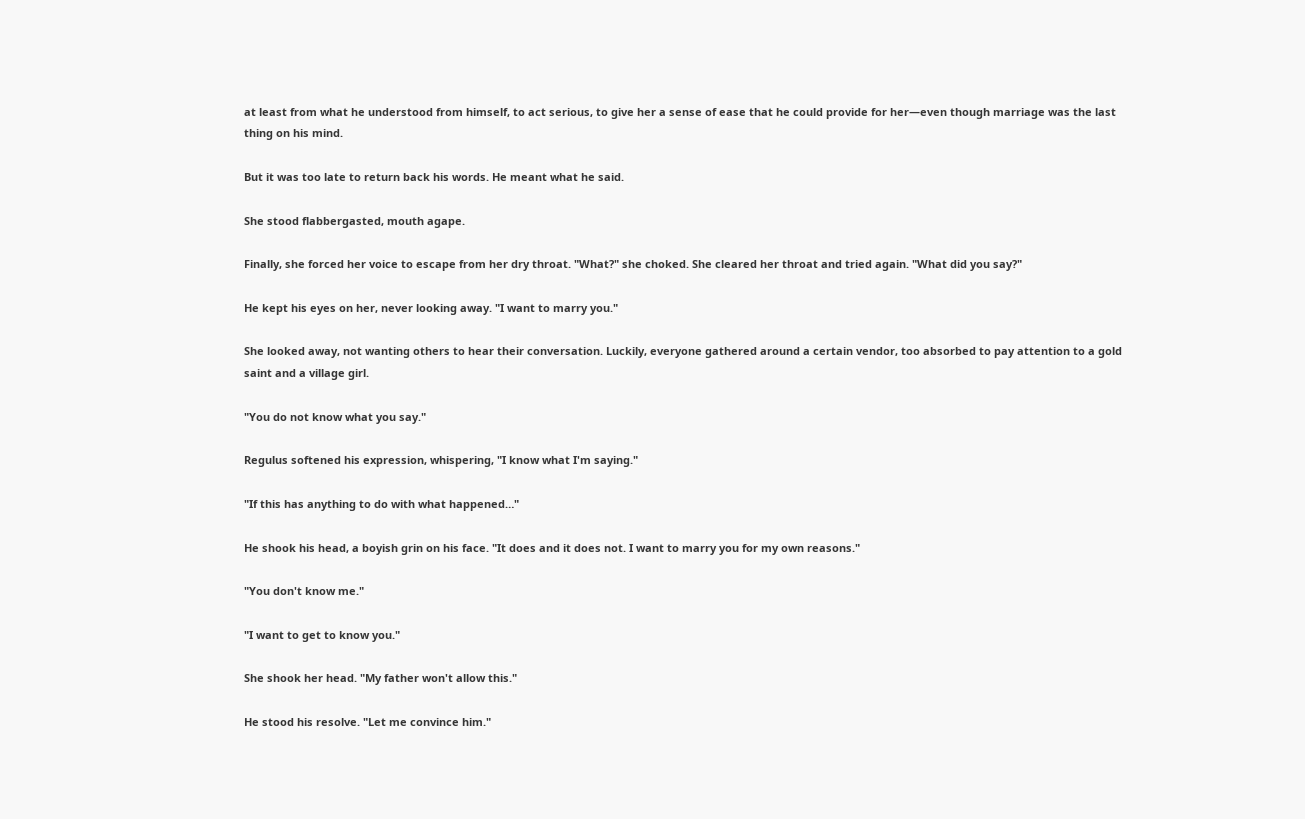at least from what he understood from himself, to act serious, to give her a sense of ease that he could provide for her—even though marriage was the last thing on his mind.

But it was too late to return back his words. He meant what he said.

She stood flabbergasted, mouth agape.

Finally, she forced her voice to escape from her dry throat. "What?" she choked. She cleared her throat and tried again. "What did you say?"

He kept his eyes on her, never looking away. "I want to marry you."

She looked away, not wanting others to hear their conversation. Luckily, everyone gathered around a certain vendor, too absorbed to pay attention to a gold saint and a village girl.

"You do not know what you say."

Regulus softened his expression, whispering, "I know what I'm saying."

"If this has anything to do with what happened…"

He shook his head, a boyish grin on his face. "It does and it does not. I want to marry you for my own reasons."

"You don't know me."

"I want to get to know you."

She shook her head. "My father won't allow this."

He stood his resolve. "Let me convince him."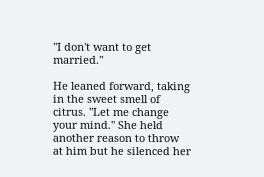"I don't want to get married."

He leaned forward, taking in the sweet smell of citrus. "Let me change your mind." She held another reason to throw at him but he silenced her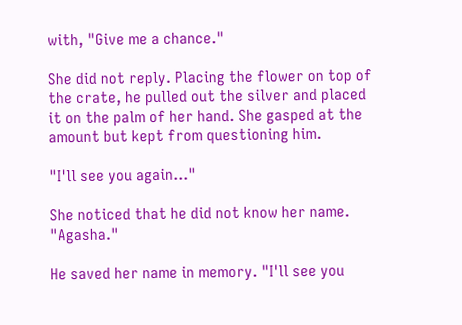with, "Give me a chance."

She did not reply. Placing the flower on top of the crate, he pulled out the silver and placed it on the palm of her hand. She gasped at the amount but kept from questioning him.

"I'll see you again…"

She noticed that he did not know her name. "Agasha."

He saved her name in memory. "I'll see you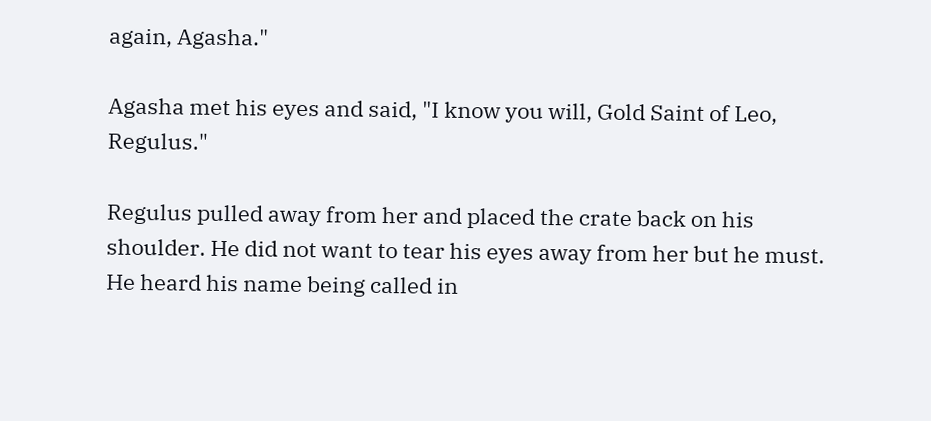again, Agasha."

Agasha met his eyes and said, "I know you will, Gold Saint of Leo, Regulus."

Regulus pulled away from her and placed the crate back on his shoulder. He did not want to tear his eyes away from her but he must. He heard his name being called in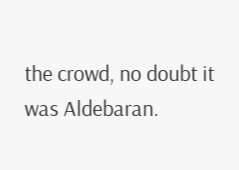the crowd, no doubt it was Aldebaran.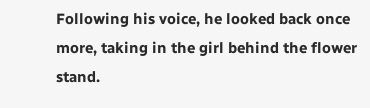Following his voice, he looked back once more, taking in the girl behind the flower stand.